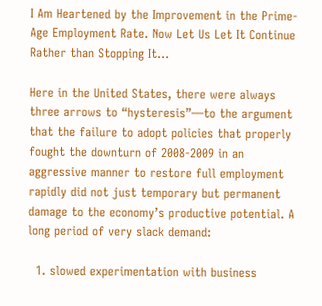I Am Heartened by the Improvement in the Prime-Age Employment Rate. Now Let Us Let It Continue Rather than Stopping It…

Here in the United States, there were always three arrows to “hysteresis”—to the argument that the failure to adopt policies that properly fought the downturn of 2008-2009 in an aggressive manner to restore full employment rapidly did not just temporary but permanent damage to the economy’s productive potential. A long period of very slack demand:

  1. slowed experimentation with business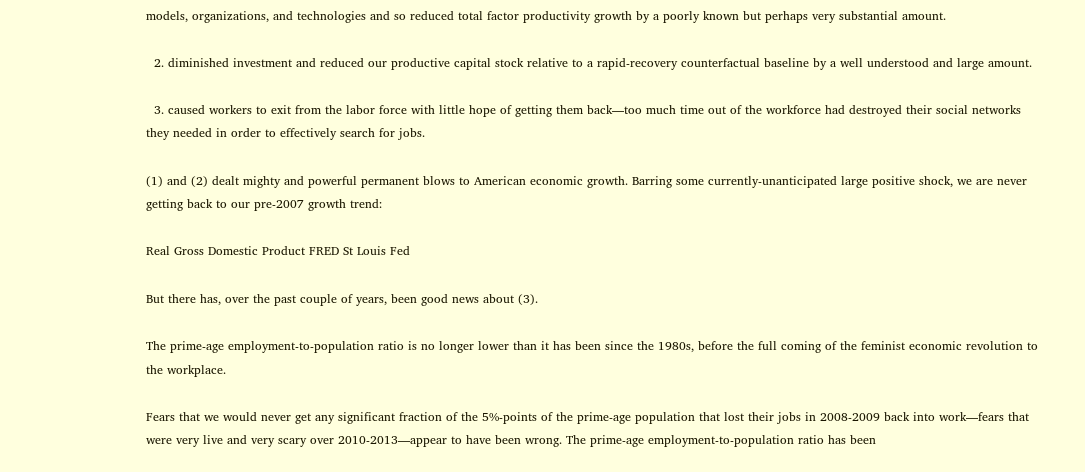models, organizations, and technologies and so reduced total factor productivity growth by a poorly known but perhaps very substantial amount.

  2. diminished investment and reduced our productive capital stock relative to a rapid-recovery counterfactual baseline by a well understood and large amount.

  3. caused workers to exit from the labor force with little hope of getting them back—too much time out of the workforce had destroyed their social networks they needed in order to effectively search for jobs.

(1) and (2) dealt mighty and powerful permanent blows to American economic growth. Barring some currently-unanticipated large positive shock, we are never getting back to our pre-2007 growth trend:

Real Gross Domestic Product FRED St Louis Fed

But there has, over the past couple of years, been good news about (3).

The prime-age employment-to-population ratio is no longer lower than it has been since the 1980s, before the full coming of the feminist economic revolution to the workplace.

Fears that we would never get any significant fraction of the 5%-points of the prime-age population that lost their jobs in 2008-2009 back into work—fears that were very live and very scary over 2010-2013—appear to have been wrong. The prime-age employment-to-population ratio has been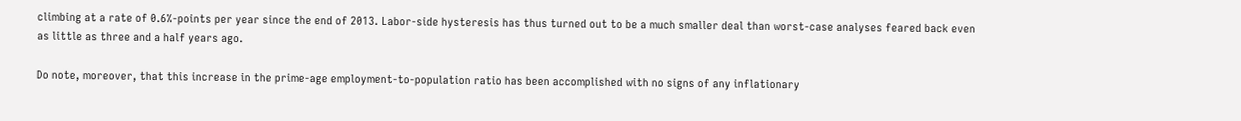climbing at a rate of 0.6%-points per year since the end of 2013. Labor-side hysteresis has thus turned out to be a much smaller deal than worst-case analyses feared back even as little as three and a half years ago.

Do note, moreover, that this increase in the prime-age employment-to-population ratio has been accomplished with no signs of any inflationary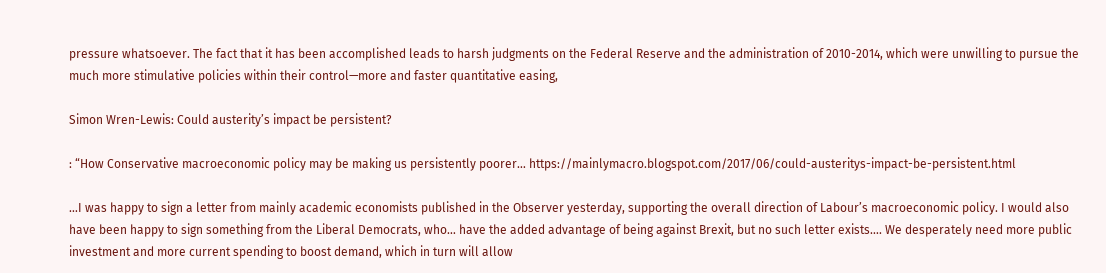pressure whatsoever. The fact that it has been accomplished leads to harsh judgments on the Federal Reserve and the administration of 2010-2014, which were unwilling to pursue the much more stimulative policies within their control—more and faster quantitative easing,

Simon Wren-Lewis: Could austerity’s impact be persistent?

: “How Conservative macroeconomic policy may be making us persistently poorer… https://mainlymacro.blogspot.com/2017/06/could-austeritys-impact-be-persistent.html

…I was happy to sign a letter from mainly academic economists published in the Observer yesterday, supporting the overall direction of Labour’s macroeconomic policy. I would also have been happy to sign something from the Liberal Democrats, who… have the added advantage of being against Brexit, but no such letter exists…. We desperately need more public investment and more current spending to boost demand, which in turn will allow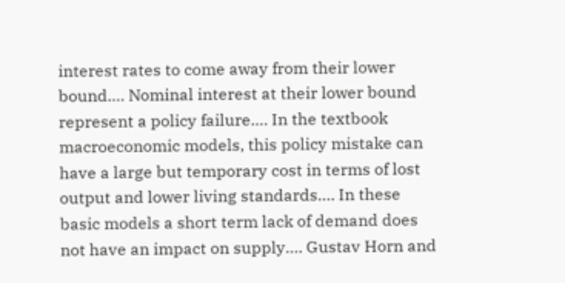interest rates to come away from their lower bound…. Nominal interest at their lower bound represent a policy failure…. In the textbook macroeconomic models, this policy mistake can have a large but temporary cost in terms of lost output and lower living standards…. In these basic models a short term lack of demand does not have an impact on supply…. Gustav Horn and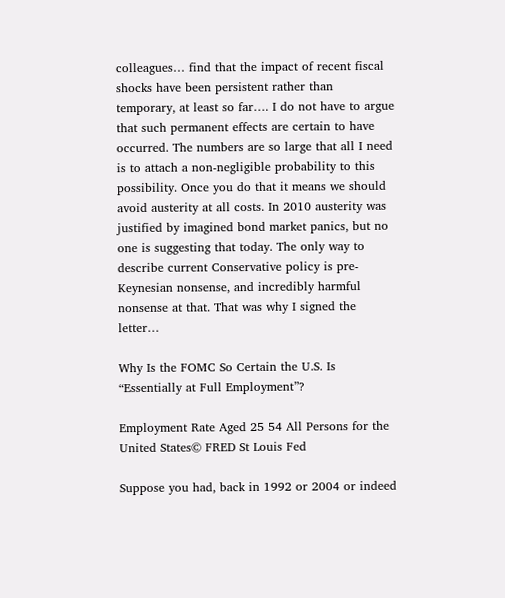colleagues… find that the impact of recent fiscal shocks have been persistent rather than temporary, at least so far…. I do not have to argue that such permanent effects are certain to have occurred. The numbers are so large that all I need is to attach a non-negligible probability to this possibility. Once you do that it means we should avoid austerity at all costs. In 2010 austerity was justified by imagined bond market panics, but no one is suggesting that today. The only way to describe current Conservative policy is pre-Keynesian nonsense, and incredibly harmful nonsense at that. That was why I signed the letter…

Why Is the FOMC So Certain the U.S. Is “Essentially at Full Employment”?

Employment Rate Aged 25 54 All Persons for the United States© FRED St Louis Fed

Suppose you had, back in 1992 or 2004 or indeed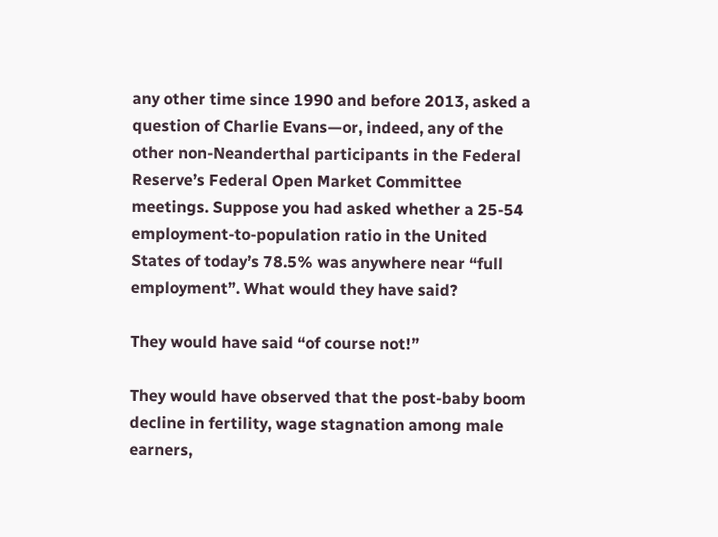any other time since 1990 and before 2013, asked a question of Charlie Evans—or, indeed, any of the other non-Neanderthal participants in the Federal Reserve’s Federal Open Market Committee meetings. Suppose you had asked whether a 25-54 employment-to-population ratio in the United States of today’s 78.5% was anywhere near “full employment”. What would they have said?

They would have said “of course not!”

They would have observed that the post-baby boom decline in fertility, wage stagnation among male earners,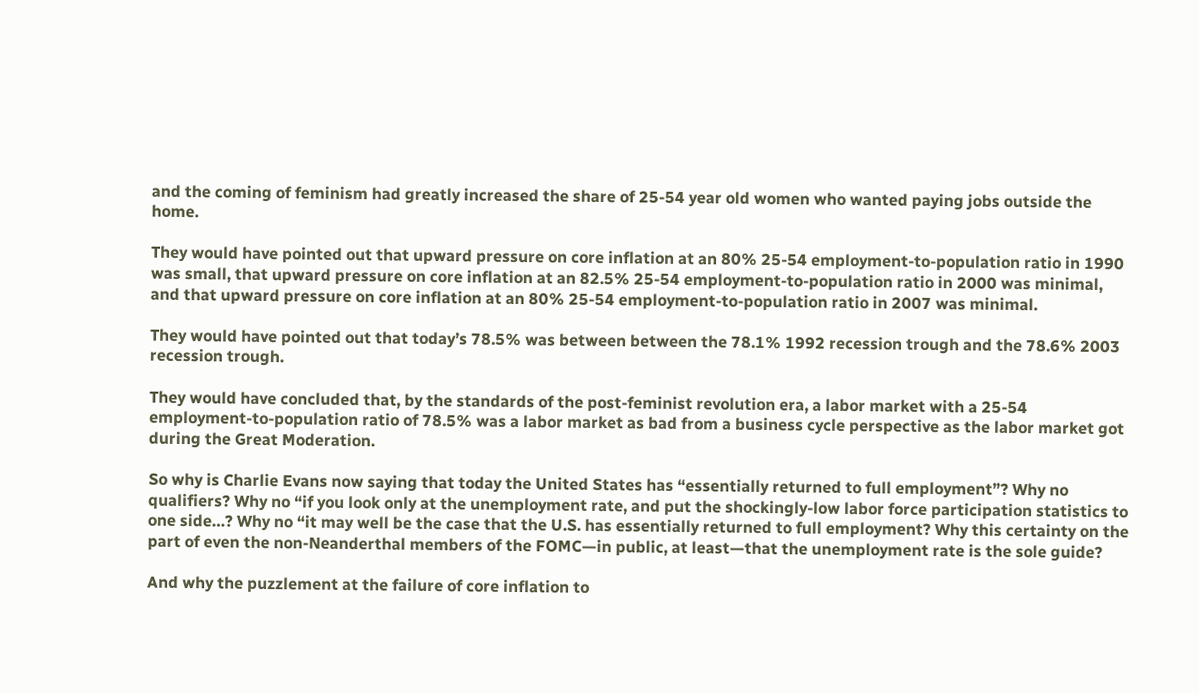and the coming of feminism had greatly increased the share of 25-54 year old women who wanted paying jobs outside the home.

They would have pointed out that upward pressure on core inflation at an 80% 25-54 employment-to-population ratio in 1990 was small, that upward pressure on core inflation at an 82.5% 25-54 employment-to-population ratio in 2000 was minimal, and that upward pressure on core inflation at an 80% 25-54 employment-to-population ratio in 2007 was minimal.

They would have pointed out that today’s 78.5% was between between the 78.1% 1992 recession trough and the 78.6% 2003 recession trough.

They would have concluded that, by the standards of the post-feminist revolution era, a labor market with a 25-54 employment-to-population ratio of 78.5% was a labor market as bad from a business cycle perspective as the labor market got during the Great Moderation.

So why is Charlie Evans now saying that today the United States has “essentially returned to full employment”? Why no qualifiers? Why no “if you look only at the unemployment rate, and put the shockingly-low labor force participation statistics to one side…? Why no “it may well be the case that the U.S. has essentially returned to full employment? Why this certainty on the part of even the non-Neanderthal members of the FOMC—in public, at least—that the unemployment rate is the sole guide?

And why the puzzlement at the failure of core inflation to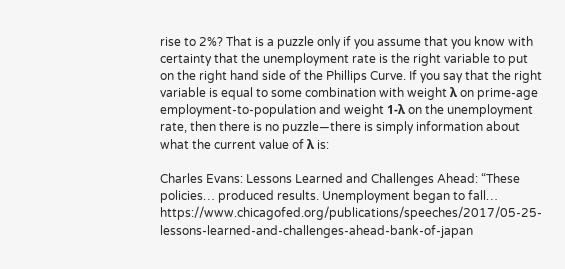rise to 2%? That is a puzzle only if you assume that you know with certainty that the unemployment rate is the right variable to put on the right hand side of the Phillips Curve. If you say that the right variable is equal to some combination with weight λ on prime-age employment-to-population and weight 1-λ on the unemployment rate, then there is no puzzle—there is simply information about what the current value of λ is:

Charles Evans: Lessons Learned and Challenges Ahead: “These policies… produced results. Unemployment began to fall… https://www.chicagofed.org/publications/speeches/2017/05-25-lessons-learned-and-challenges-ahead-bank-of-japan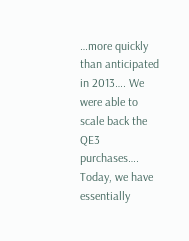…more quickly than anticipated in 2013…. We were able to scale back the QE3 purchases…. Today, we have essentially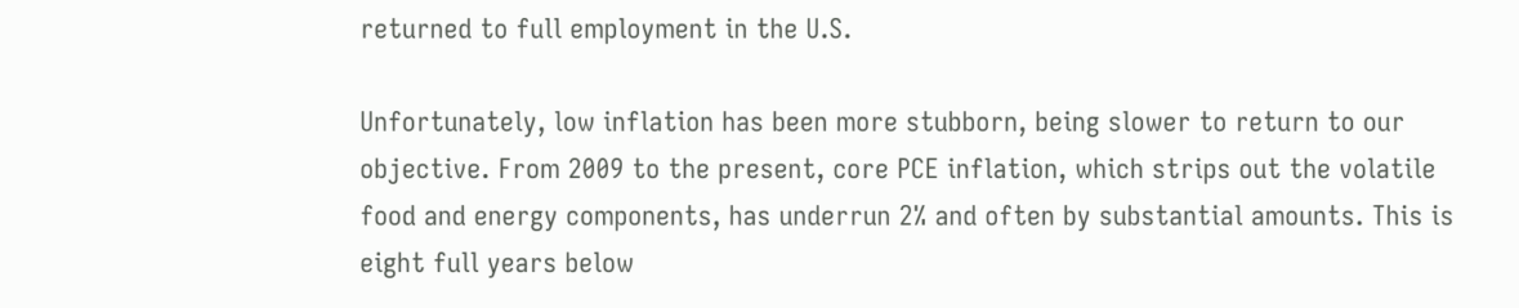returned to full employment in the U.S.

Unfortunately, low inflation has been more stubborn, being slower to return to our objective. From 2009 to the present, core PCE inflation, which strips out the volatile food and energy components, has underrun 2% and often by substantial amounts. This is eight full years below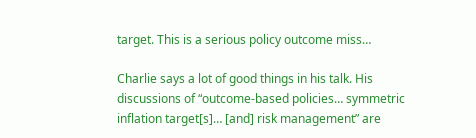target. This is a serious policy outcome miss…

Charlie says a lot of good things in his talk. His discussions of “outcome-based policies… symmetric inflation target[s]… [and] risk management” are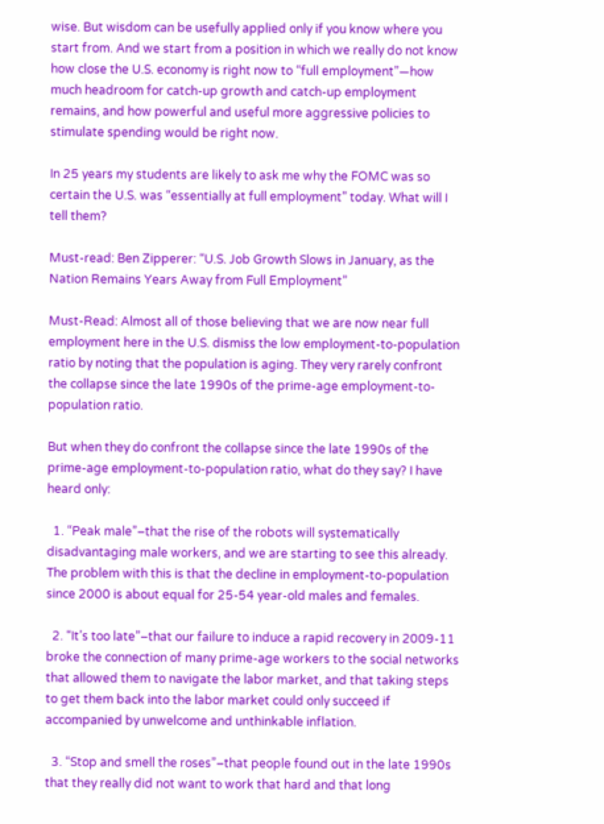wise. But wisdom can be usefully applied only if you know where you start from. And we start from a position in which we really do not know how close the U.S. economy is right now to “full employment”—how much headroom for catch-up growth and catch-up employment remains, and how powerful and useful more aggressive policies to stimulate spending would be right now.

In 25 years my students are likely to ask me why the FOMC was so certain the U.S. was “essentially at full employment” today. What will I tell them?

Must-read: Ben Zipperer: “U.S. Job Growth Slows in January, as the Nation Remains Years Away from Full Employment”

Must-Read: Almost all of those believing that we are now near full employment here in the U.S. dismiss the low employment-to-population ratio by noting that the population is aging. They very rarely confront the collapse since the late 1990s of the prime-age employment-to-population ratio.

But when they do confront the collapse since the late 1990s of the prime-age employment-to-population ratio, what do they say? I have heard only:

  1. “Peak male”–that the rise of the robots will systematically disadvantaging male workers, and we are starting to see this already. The problem with this is that the decline in employment-to-population since 2000 is about equal for 25-54 year-old males and females.

  2. “It’s too late”–that our failure to induce a rapid recovery in 2009-11 broke the connection of many prime-age workers to the social networks that allowed them to navigate the labor market, and that taking steps to get them back into the labor market could only succeed if accompanied by unwelcome and unthinkable inflation.

  3. “Stop and smell the roses”–that people found out in the late 1990s that they really did not want to work that hard and that long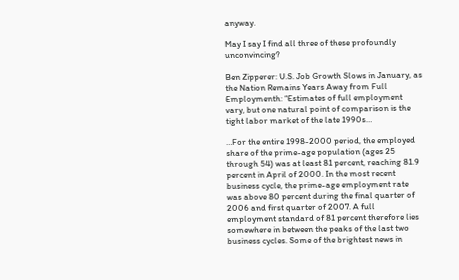anyway.

May I say I find all three of these profoundly unconvincing?

Ben Zipperer: U.S. Job Growth Slows in January, as the Nation Remains Years Away from Full Employmenth: “Estimates of full employment vary, but one natural point of comparison is the tight labor market of the late 1990s…

…For the entire 1998-2000 period, the employed share of the prime-age population (ages 25 through 54) was at least 81 percent, reaching 81.9 percent in April of 2000. In the most recent business cycle, the prime-age employment rate was above 80 percent during the final quarter of 2006 and first quarter of 2007. A full employment standard of 81 percent therefore lies somewhere in between the peaks of the last two business cycles. Some of the brightest news in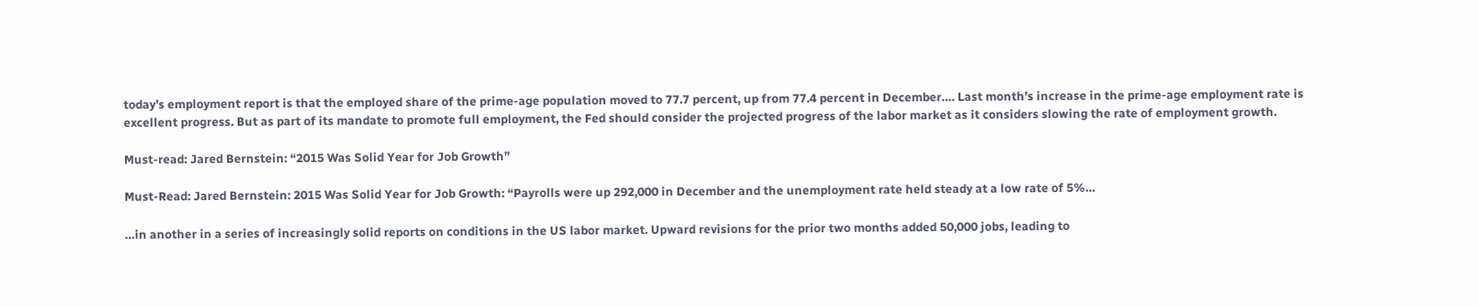today’s employment report is that the employed share of the prime-age population moved to 77.7 percent, up from 77.4 percent in December…. Last month’s increase in the prime-age employment rate is excellent progress. But as part of its mandate to promote full employment, the Fed should consider the projected progress of the labor market as it considers slowing the rate of employment growth.

Must-read: Jared Bernstein: “2015 Was Solid Year for Job Growth”

Must-Read: Jared Bernstein: 2015 Was Solid Year for Job Growth: “Payrolls were up 292,000 in December and the unemployment rate held steady at a low rate of 5%…

…in another in a series of increasingly solid reports on conditions in the US labor market. Upward revisions for the prior two months added 50,000 jobs, leading to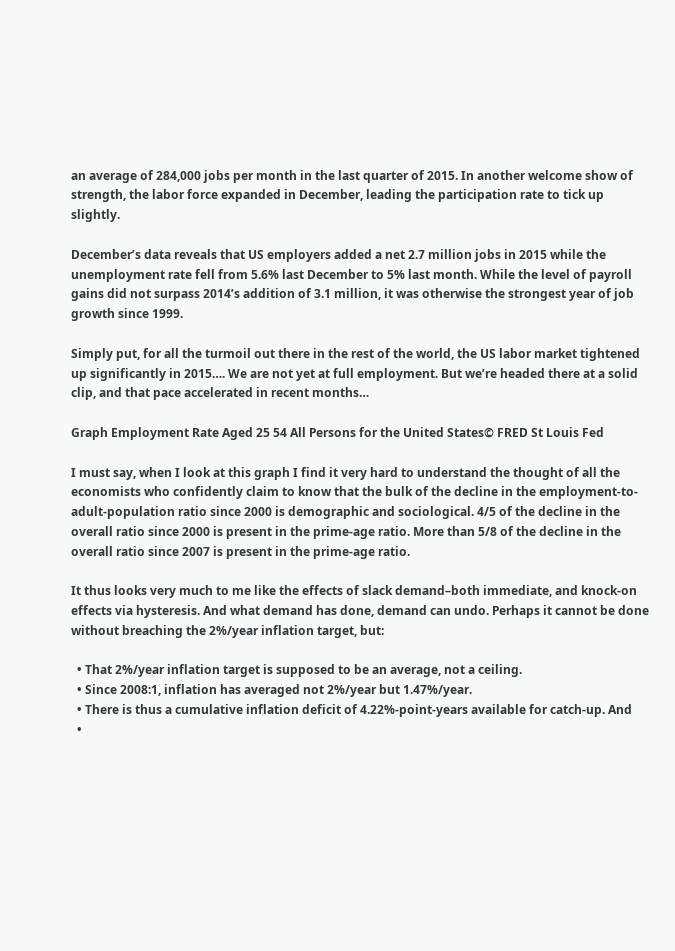an average of 284,000 jobs per month in the last quarter of 2015. In another welcome show of strength, the labor force expanded in December, leading the participation rate to tick up slightly.

December’s data reveals that US employers added a net 2.7 million jobs in 2015 while the unemployment rate fell from 5.6% last December to 5% last month. While the level of payroll gains did not surpass 2014’s addition of 3.1 million, it was otherwise the strongest year of job growth since 1999.

Simply put, for all the turmoil out there in the rest of the world, the US labor market tightened up significantly in 2015…. We are not yet at full employment. But we’re headed there at a solid clip, and that pace accelerated in recent months…

Graph Employment Rate Aged 25 54 All Persons for the United States© FRED St Louis Fed

I must say, when I look at this graph I find it very hard to understand the thought of all the economists who confidently claim to know that the bulk of the decline in the employment-to-adult-population ratio since 2000 is demographic and sociological. 4/5 of the decline in the overall ratio since 2000 is present in the prime-age ratio. More than 5/8 of the decline in the overall ratio since 2007 is present in the prime-age ratio.

It thus looks very much to me like the effects of slack demand–both immediate, and knock-on effects via hysteresis. And what demand has done, demand can undo. Perhaps it cannot be done without breaching the 2%/year inflation target, but:

  • That 2%/year inflation target is supposed to be an average, not a ceiling.
  • Since 2008:1, inflation has averaged not 2%/year but 1.47%/year.
  • There is thus a cumulative inflation deficit of 4.22%-point-years available for catch-up. And
  •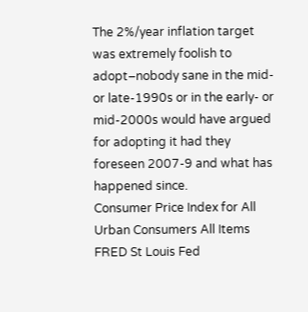The 2%/year inflation target was extremely foolish to adopt–nobody sane in the mid- or late-1990s or in the early- or mid-2000s would have argued for adopting it had they foreseen 2007-9 and what has happened since.
Consumer Price Index for All Urban Consumers All Items FRED St Louis Fed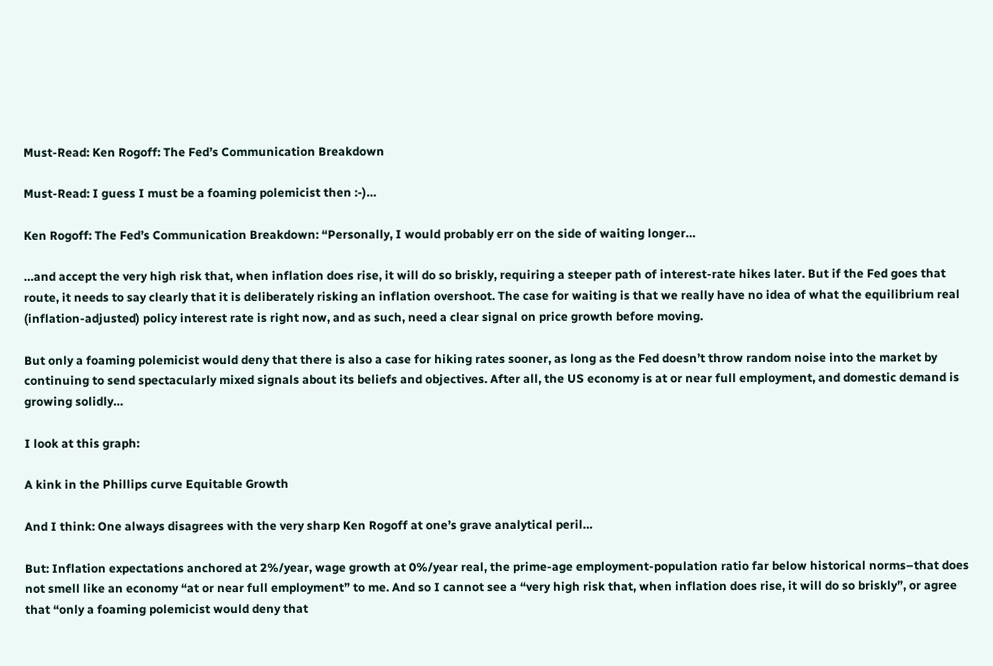Must-Read: Ken Rogoff: The Fed’s Communication Breakdown

Must-Read: I guess I must be a foaming polemicist then :-)…

Ken Rogoff: The Fed’s Communication Breakdown: “Personally, I would probably err on the side of waiting longer…

…and accept the very high risk that, when inflation does rise, it will do so briskly, requiring a steeper path of interest-rate hikes later. But if the Fed goes that route, it needs to say clearly that it is deliberately risking an inflation overshoot. The case for waiting is that we really have no idea of what the equilibrium real (inflation-adjusted) policy interest rate is right now, and as such, need a clear signal on price growth before moving.

But only a foaming polemicist would deny that there is also a case for hiking rates sooner, as long as the Fed doesn’t throw random noise into the market by continuing to send spectacularly mixed signals about its beliefs and objectives. After all, the US economy is at or near full employment, and domestic demand is growing solidly…

I look at this graph:

A kink in the Phillips curve Equitable Growth

And I think: One always disagrees with the very sharp Ken Rogoff at one’s grave analytical peril…

But: Inflation expectations anchored at 2%/year, wage growth at 0%/year real, the prime-age employment-population ratio far below historical norms–that does not smell like an economy “at or near full employment” to me. And so I cannot see a “very high risk that, when inflation does rise, it will do so briskly”, or agree that “only a foaming polemicist would deny that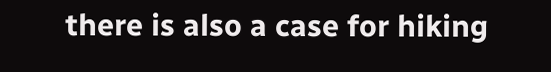there is also a case for hiking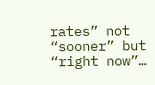rates” not “sooner” but “right now”…